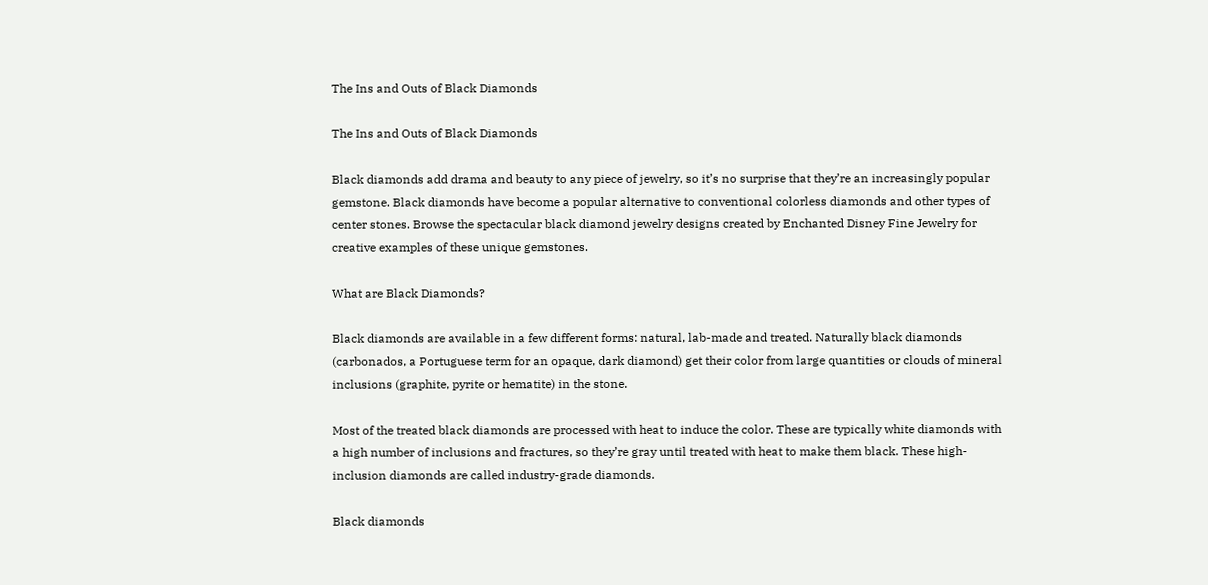The Ins and Outs of Black Diamonds

The Ins and Outs of Black Diamonds

Black diamonds add drama and beauty to any piece of jewelry, so it’s no surprise that they’re an increasingly popular gemstone. Black diamonds have become a popular alternative to conventional colorless diamonds and other types of center stones. Browse the spectacular black diamond jewelry designs created by Enchanted Disney Fine Jewelry for creative examples of these unique gemstones.

What are Black Diamonds?

Black diamonds are available in a few different forms: natural, lab-made and treated. Naturally black diamonds (carbonados, a Portuguese term for an opaque, dark diamond) get their color from large quantities or clouds of mineral inclusions (graphite, pyrite or hematite) in the stone.

Most of the treated black diamonds are processed with heat to induce the color. These are typically white diamonds with a high number of inclusions and fractures, so they’re gray until treated with heat to make them black. These high-inclusion diamonds are called industry-grade diamonds.

Black diamonds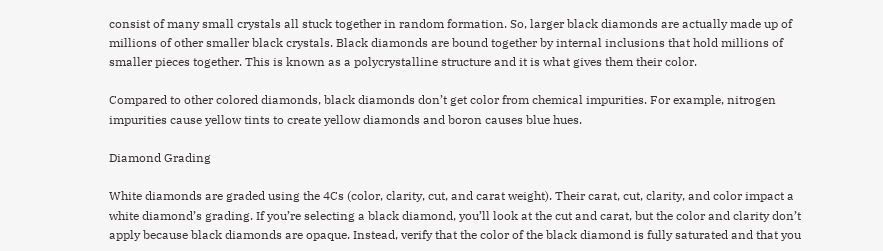consist of many small crystals all stuck together in random formation. So, larger black diamonds are actually made up of millions of other smaller black crystals. Black diamonds are bound together by internal inclusions that hold millions of smaller pieces together. This is known as a polycrystalline structure and it is what gives them their color.

Compared to other colored diamonds, black diamonds don’t get color from chemical impurities. For example, nitrogen impurities cause yellow tints to create yellow diamonds and boron causes blue hues.

Diamond Grading

White diamonds are graded using the 4Cs (color, clarity, cut, and carat weight). Their carat, cut, clarity, and color impact a white diamond’s grading. If you’re selecting a black diamond, you’ll look at the cut and carat, but the color and clarity don’t apply because black diamonds are opaque. Instead, verify that the color of the black diamond is fully saturated and that you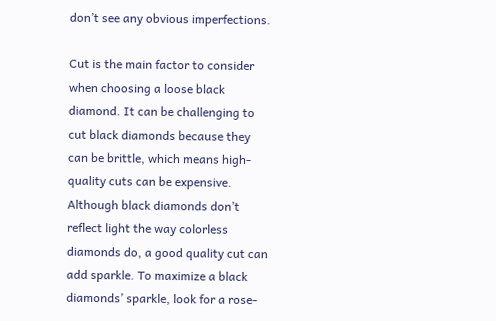don’t see any obvious imperfections.

Cut is the main factor to consider when choosing a loose black diamond. It can be challenging to cut black diamonds because they can be brittle, which means high-quality cuts can be expensive. Although black diamonds don’t reflect light the way colorless diamonds do, a good quality cut can add sparkle. To maximize a black diamonds’ sparkle, look for a rose-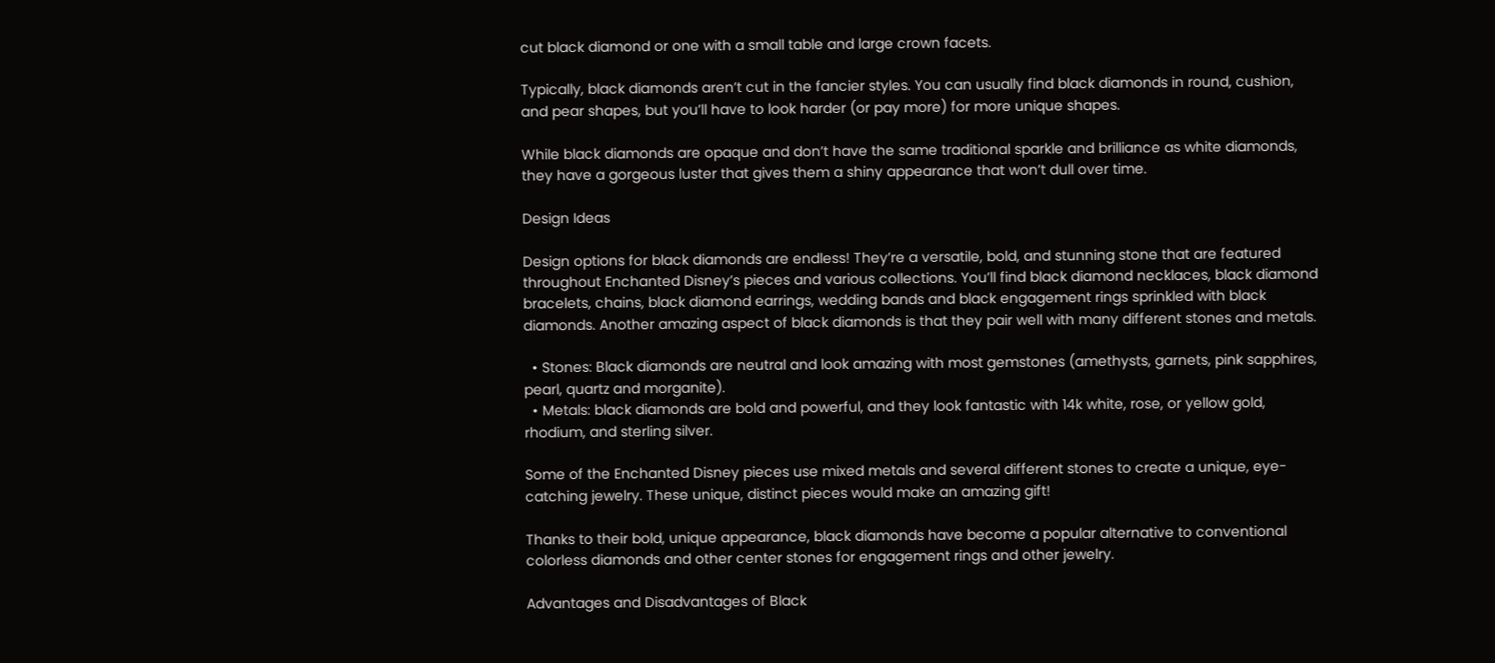cut black diamond or one with a small table and large crown facets.

Typically, black diamonds aren’t cut in the fancier styles. You can usually find black diamonds in round, cushion, and pear shapes, but you’ll have to look harder (or pay more) for more unique shapes.

While black diamonds are opaque and don’t have the same traditional sparkle and brilliance as white diamonds, they have a gorgeous luster that gives them a shiny appearance that won’t dull over time.

Design Ideas

Design options for black diamonds are endless! They’re a versatile, bold, and stunning stone that are featured throughout Enchanted Disney’s pieces and various collections. You’ll find black diamond necklaces, black diamond bracelets, chains, black diamond earrings, wedding bands and black engagement rings sprinkled with black diamonds. Another amazing aspect of black diamonds is that they pair well with many different stones and metals.

  • Stones: Black diamonds are neutral and look amazing with most gemstones (amethysts, garnets, pink sapphires, pearl, quartz and morganite).
  • Metals: black diamonds are bold and powerful, and they look fantastic with 14k white, rose, or yellow gold, rhodium, and sterling silver.

Some of the Enchanted Disney pieces use mixed metals and several different stones to create a unique, eye-catching jewelry. These unique, distinct pieces would make an amazing gift!

Thanks to their bold, unique appearance, black diamonds have become a popular alternative to conventional colorless diamonds and other center stones for engagement rings and other jewelry.

Advantages and Disadvantages of Black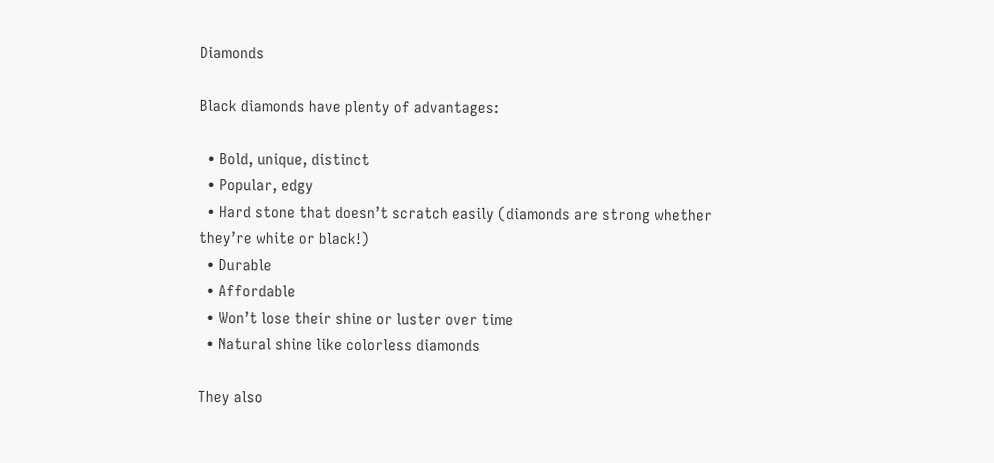Diamonds

Black diamonds have plenty of advantages:

  • Bold, unique, distinct
  • Popular, edgy
  • Hard stone that doesn’t scratch easily (diamonds are strong whether they’re white or black!)
  • Durable
  • Affordable
  • Won’t lose their shine or luster over time
  • Natural shine like colorless diamonds

They also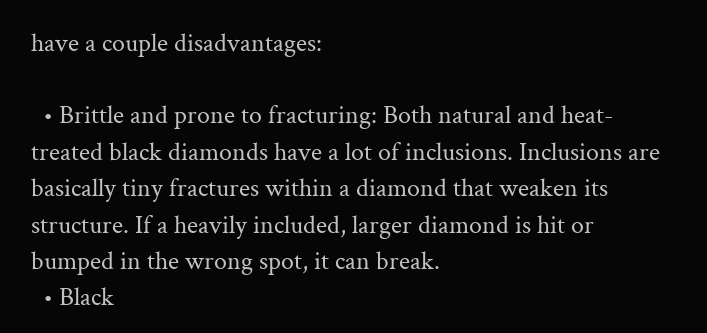have a couple disadvantages:

  • Brittle and prone to fracturing: Both natural and heat-treated black diamonds have a lot of inclusions. Inclusions are basically tiny fractures within a diamond that weaken its structure. If a heavily included, larger diamond is hit or bumped in the wrong spot, it can break.
  • Black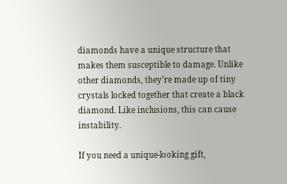diamonds have a unique structure that makes them susceptible to damage. Unlike other diamonds, they’re made up of tiny crystals locked together that create a black diamond. Like inclusions, this can cause instability.

If you need a unique-looking gift,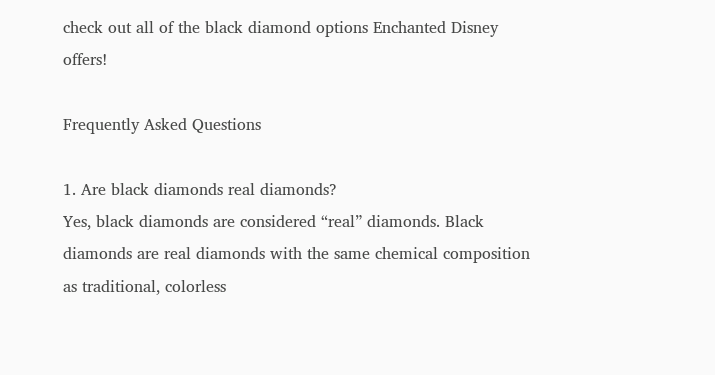check out all of the black diamond options Enchanted Disney offers!

Frequently Asked Questions

1. Are black diamonds real diamonds?
Yes, black diamonds are considered “real” diamonds. Black diamonds are real diamonds with the same chemical composition as traditional, colorless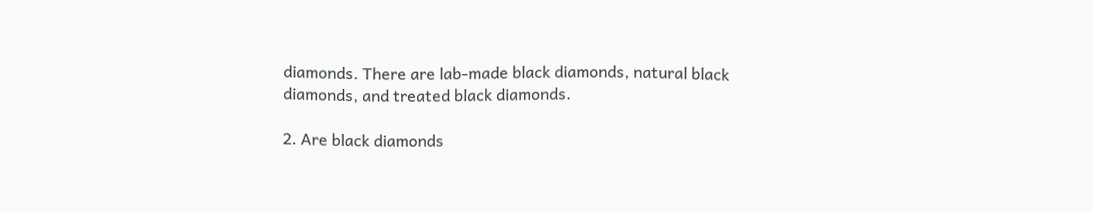diamonds. There are lab-made black diamonds, natural black diamonds, and treated black diamonds.

2. Are black diamonds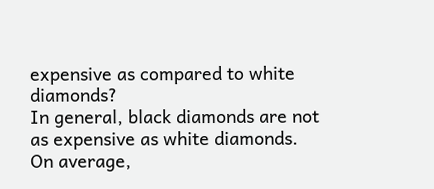expensive as compared to white diamonds?
In general, black diamonds are not as expensive as white diamonds. On average,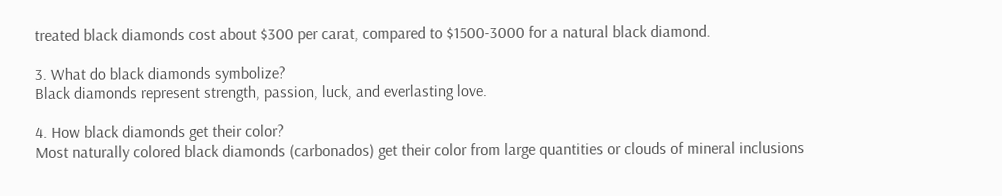treated black diamonds cost about $300 per carat, compared to $1500-3000 for a natural black diamond.

3. What do black diamonds symbolize?
Black diamonds represent strength, passion, luck, and everlasting love.

4. How black diamonds get their color?
Most naturally colored black diamonds (carbonados) get their color from large quantities or clouds of mineral inclusions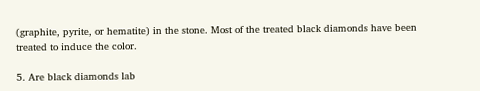(graphite, pyrite, or hematite) in the stone. Most of the treated black diamonds have been treated to induce the color.

5. Are black diamonds lab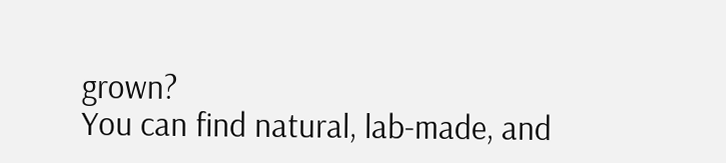grown?
You can find natural, lab-made, and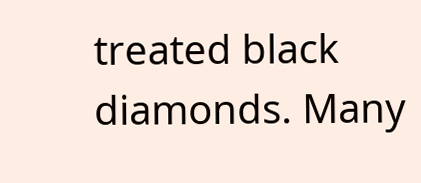treated black diamonds. Many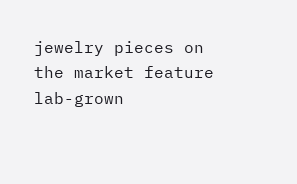jewelry pieces on the market feature lab-grown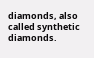diamonds, also called synthetic diamonds.